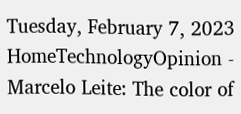Tuesday, February 7, 2023
HomeTechnologyOpinion - Marcelo Leite: The color of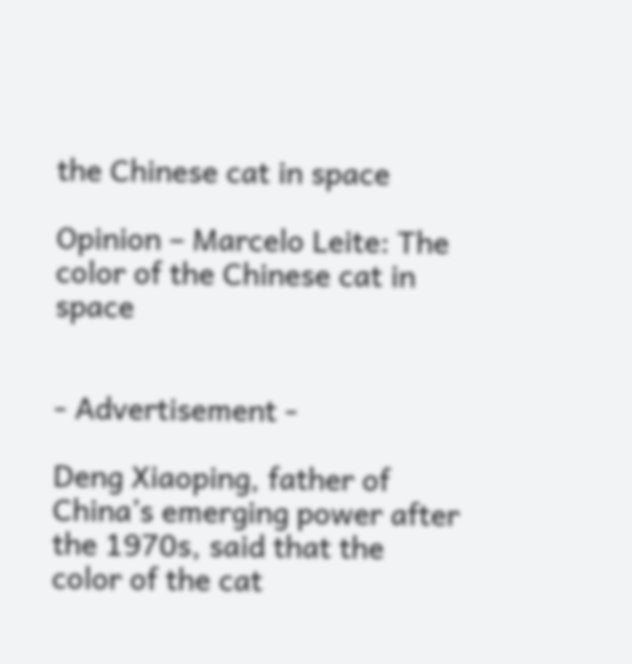the Chinese cat in space

Opinion – Marcelo Leite: The color of the Chinese cat in space


- Advertisement -

Deng Xiaoping, father of China’s emerging power after the 1970s, said that the color of the cat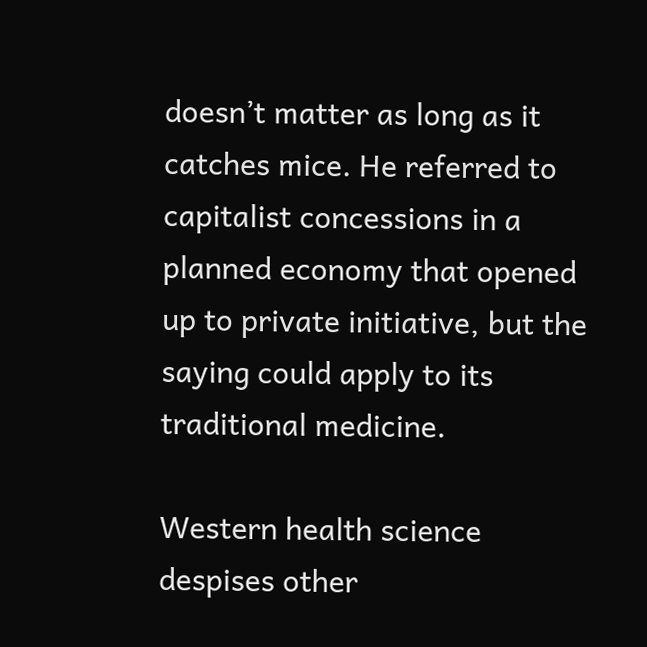doesn’t matter as long as it catches mice. He referred to capitalist concessions in a planned economy that opened up to private initiative, but the saying could apply to its traditional medicine.

Western health science despises other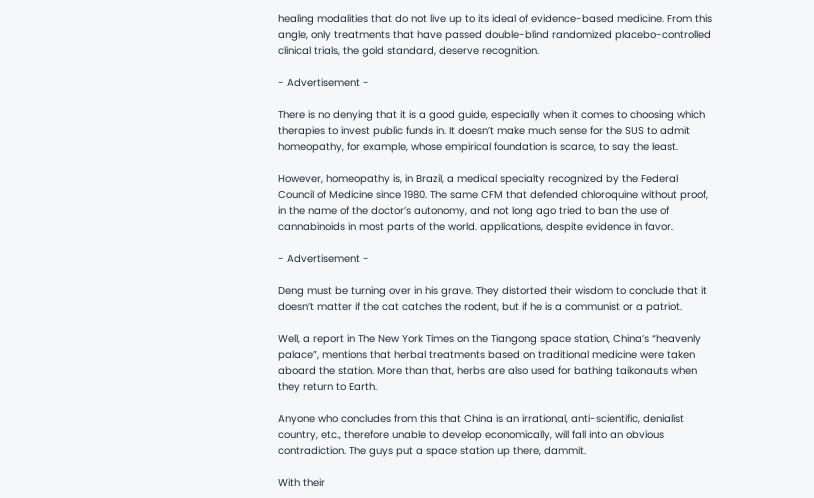healing modalities that do not live up to its ideal of evidence-based medicine. From this angle, only treatments that have passed double-blind randomized placebo-controlled clinical trials, the gold standard, deserve recognition.

- Advertisement -

There is no denying that it is a good guide, especially when it comes to choosing which therapies to invest public funds in. It doesn’t make much sense for the SUS to admit homeopathy, for example, whose empirical foundation is scarce, to say the least.

However, homeopathy is, in Brazil, a medical specialty recognized by the Federal Council of Medicine since 1980. The same CFM that defended chloroquine without proof, in the name of the doctor’s autonomy, and not long ago tried to ban the use of cannabinoids in most parts of the world. applications, despite evidence in favor.

- Advertisement -

Deng must be turning over in his grave. They distorted their wisdom to conclude that it doesn’t matter if the cat catches the rodent, but if he is a communist or a patriot.

Well, a report in The New York Times on the Tiangong space station, China’s “heavenly palace”, mentions that herbal treatments based on traditional medicine were taken aboard the station. More than that, herbs are also used for bathing taikonauts when they return to Earth.

Anyone who concludes from this that China is an irrational, anti-scientific, denialist country, etc., therefore unable to develop economically, will fall into an obvious contradiction. The guys put a space station up there, dammit.

With their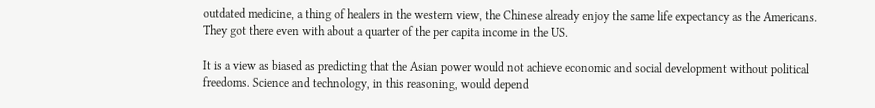outdated medicine, a thing of healers in the western view, the Chinese already enjoy the same life expectancy as the Americans. They got there even with about a quarter of the per capita income in the US.

It is a view as biased as predicting that the Asian power would not achieve economic and social development without political freedoms. Science and technology, in this reasoning, would depend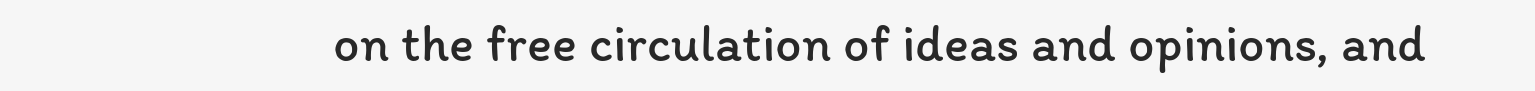on the free circulation of ideas and opinions, and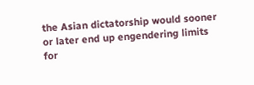the Asian dictatorship would sooner or later end up engendering limits for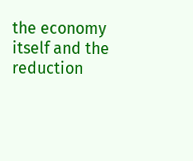the economy itself and the reduction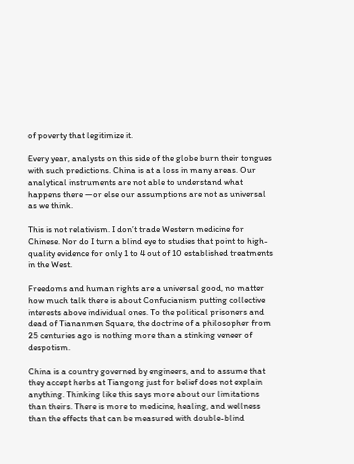of poverty that legitimize it.

Every year, analysts on this side of the globe burn their tongues with such predictions. China is at a loss in many areas. Our analytical instruments are not able to understand what happens there —or else our assumptions are not as universal as we think.

This is not relativism. I don’t trade Western medicine for Chinese. Nor do I turn a blind eye to studies that point to high-quality evidence for only 1 to 4 out of 10 established treatments in the West.

Freedoms and human rights are a universal good, no matter how much talk there is about Confucianism putting collective interests above individual ones. To the political prisoners and dead of Tiananmen Square, the doctrine of a philosopher from 25 centuries ago is nothing more than a stinking veneer of despotism.

China is a country governed by engineers, and to assume that they accept herbs at Tiangong just for belief does not explain anything. Thinking like this says more about our limitations than theirs. There is more to medicine, healing, and wellness than the effects that can be measured with double-blind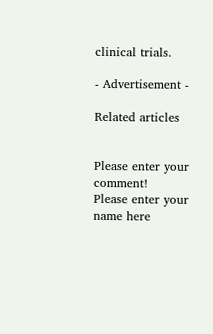clinical trials.

- Advertisement -

Related articles


Please enter your comment!
Please enter your name here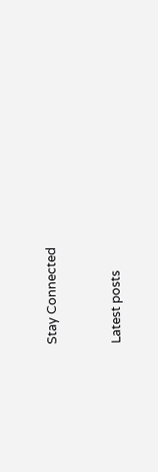Stay Connected


Latest posts